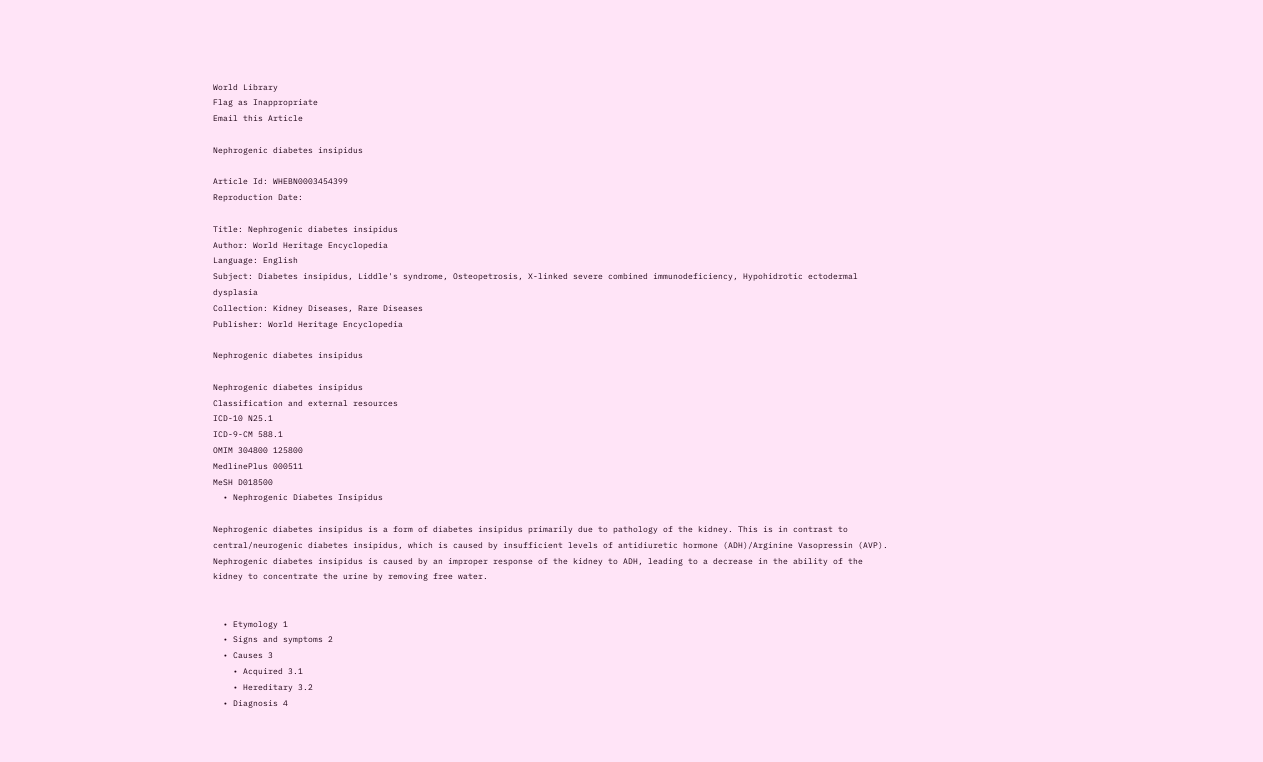World Library
Flag as Inappropriate
Email this Article

Nephrogenic diabetes insipidus

Article Id: WHEBN0003454399
Reproduction Date:

Title: Nephrogenic diabetes insipidus
Author: World Heritage Encyclopedia
Language: English
Subject: Diabetes insipidus, Liddle's syndrome, Osteopetrosis, X-linked severe combined immunodeficiency, Hypohidrotic ectodermal dysplasia
Collection: Kidney Diseases, Rare Diseases
Publisher: World Heritage Encyclopedia

Nephrogenic diabetes insipidus

Nephrogenic diabetes insipidus
Classification and external resources
ICD-10 N25.1
ICD-9-CM 588.1
OMIM 304800 125800
MedlinePlus 000511
MeSH D018500
  • Nephrogenic Diabetes Insipidus

Nephrogenic diabetes insipidus is a form of diabetes insipidus primarily due to pathology of the kidney. This is in contrast to central/neurogenic diabetes insipidus, which is caused by insufficient levels of antidiuretic hormone (ADH)/Arginine Vasopressin (AVP). Nephrogenic diabetes insipidus is caused by an improper response of the kidney to ADH, leading to a decrease in the ability of the kidney to concentrate the urine by removing free water.


  • Etymology 1
  • Signs and symptoms 2
  • Causes 3
    • Acquired 3.1
    • Hereditary 3.2
  • Diagnosis 4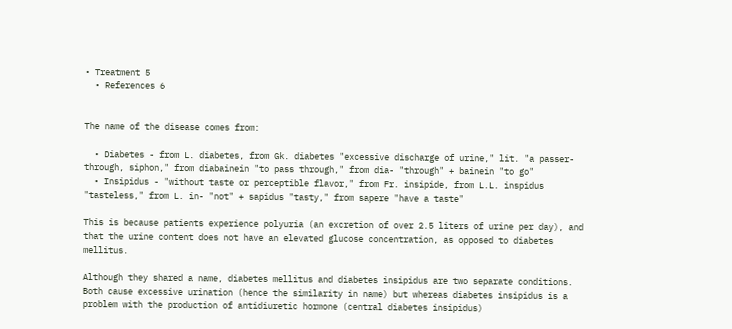• Treatment 5
  • References 6


The name of the disease comes from:

  • Diabetes - from L. diabetes, from Gk. diabetes "excessive discharge of urine," lit. "a passer-through, siphon," from diabainein "to pass through," from dia- "through" + bainein "to go"
  • Insipidus - "without taste or perceptible flavor," from Fr. insipide, from L.L. inspidus "tasteless," from L. in- "not" + sapidus "tasty," from sapere "have a taste"

This is because patients experience polyuria (an excretion of over 2.5 liters of urine per day), and that the urine content does not have an elevated glucose concentration, as opposed to diabetes mellitus.

Although they shared a name, diabetes mellitus and diabetes insipidus are two separate conditions. Both cause excessive urination (hence the similarity in name) but whereas diabetes insipidus is a problem with the production of antidiuretic hormone (central diabetes insipidus)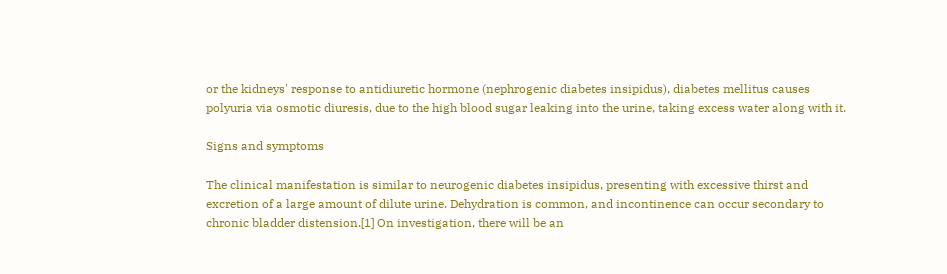or the kidneys' response to antidiuretic hormone (nephrogenic diabetes insipidus), diabetes mellitus causes polyuria via osmotic diuresis, due to the high blood sugar leaking into the urine, taking excess water along with it.

Signs and symptoms

The clinical manifestation is similar to neurogenic diabetes insipidus, presenting with excessive thirst and excretion of a large amount of dilute urine. Dehydration is common, and incontinence can occur secondary to chronic bladder distension.[1] On investigation, there will be an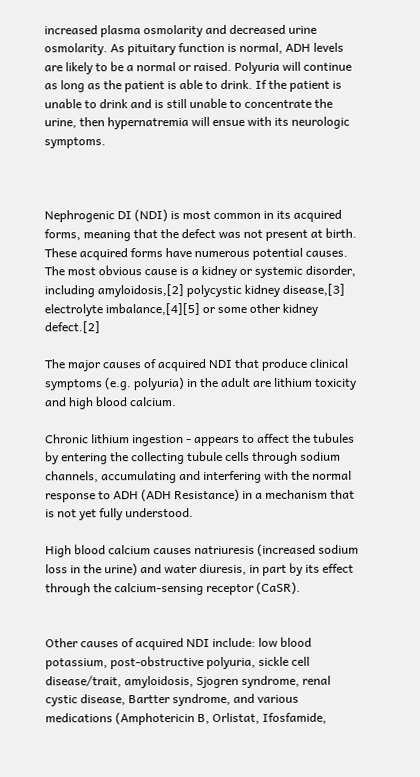increased plasma osmolarity and decreased urine osmolarity. As pituitary function is normal, ADH levels are likely to be a normal or raised. Polyuria will continue as long as the patient is able to drink. If the patient is unable to drink and is still unable to concentrate the urine, then hypernatremia will ensue with its neurologic symptoms.



Nephrogenic DI (NDI) is most common in its acquired forms, meaning that the defect was not present at birth. These acquired forms have numerous potential causes. The most obvious cause is a kidney or systemic disorder, including amyloidosis,[2] polycystic kidney disease,[3] electrolyte imbalance,[4][5] or some other kidney defect.[2]

The major causes of acquired NDI that produce clinical symptoms (e.g. polyuria) in the adult are lithium toxicity and high blood calcium.

Chronic lithium ingestion - appears to affect the tubules by entering the collecting tubule cells through sodium channels, accumulating and interfering with the normal response to ADH (ADH Resistance) in a mechanism that is not yet fully understood.

High blood calcium causes natriuresis (increased sodium loss in the urine) and water diuresis, in part by its effect through the calcium-sensing receptor (CaSR).


Other causes of acquired NDI include: low blood potassium, post-obstructive polyuria, sickle cell disease/trait, amyloidosis, Sjogren syndrome, renal cystic disease, Bartter syndrome, and various medications (Amphotericin B, Orlistat, Ifosfamide,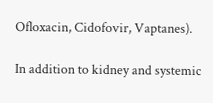Ofloxacin, Cidofovir, Vaptanes).

In addition to kidney and systemic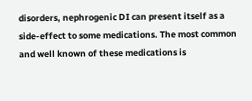disorders, nephrogenic DI can present itself as a side-effect to some medications. The most common and well known of these medications is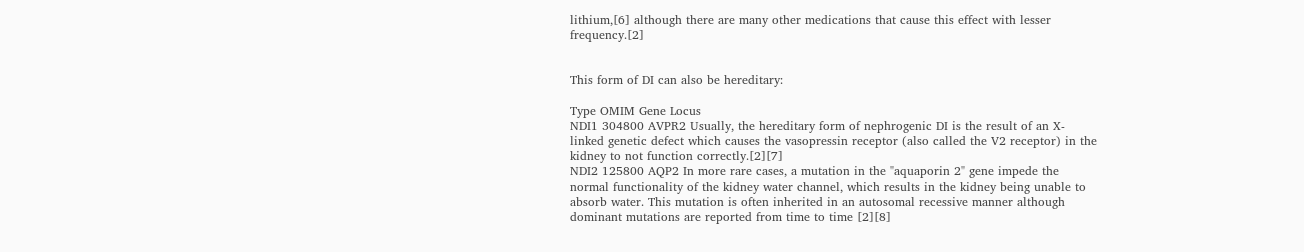lithium,[6] although there are many other medications that cause this effect with lesser frequency.[2]


This form of DI can also be hereditary:

Type OMIM Gene Locus
NDI1 304800 AVPR2 Usually, the hereditary form of nephrogenic DI is the result of an X-linked genetic defect which causes the vasopressin receptor (also called the V2 receptor) in the kidney to not function correctly.[2][7]
NDI2 125800 AQP2 In more rare cases, a mutation in the "aquaporin 2" gene impede the normal functionality of the kidney water channel, which results in the kidney being unable to absorb water. This mutation is often inherited in an autosomal recessive manner although dominant mutations are reported from time to time [2][8]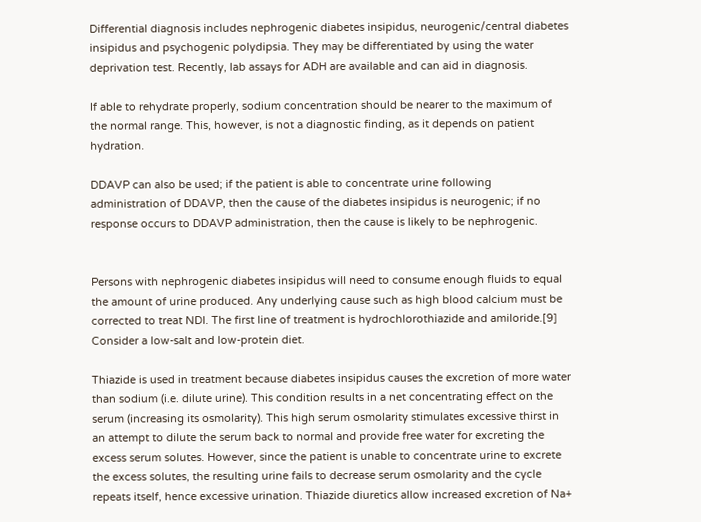Differential diagnosis includes nephrogenic diabetes insipidus, neurogenic/central diabetes insipidus and psychogenic polydipsia. They may be differentiated by using the water deprivation test. Recently, lab assays for ADH are available and can aid in diagnosis.

If able to rehydrate properly, sodium concentration should be nearer to the maximum of the normal range. This, however, is not a diagnostic finding, as it depends on patient hydration.

DDAVP can also be used; if the patient is able to concentrate urine following administration of DDAVP, then the cause of the diabetes insipidus is neurogenic; if no response occurs to DDAVP administration, then the cause is likely to be nephrogenic.


Persons with nephrogenic diabetes insipidus will need to consume enough fluids to equal the amount of urine produced. Any underlying cause such as high blood calcium must be corrected to treat NDI. The first line of treatment is hydrochlorothiazide and amiloride.[9] Consider a low-salt and low-protein diet.

Thiazide is used in treatment because diabetes insipidus causes the excretion of more water than sodium (i.e. dilute urine). This condition results in a net concentrating effect on the serum (increasing its osmolarity). This high serum osmolarity stimulates excessive thirst in an attempt to dilute the serum back to normal and provide free water for excreting the excess serum solutes. However, since the patient is unable to concentrate urine to excrete the excess solutes, the resulting urine fails to decrease serum osmolarity and the cycle repeats itself, hence excessive urination. Thiazide diuretics allow increased excretion of Na+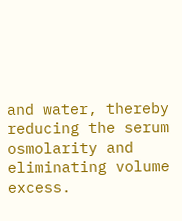and water, thereby reducing the serum osmolarity and eliminating volume excess.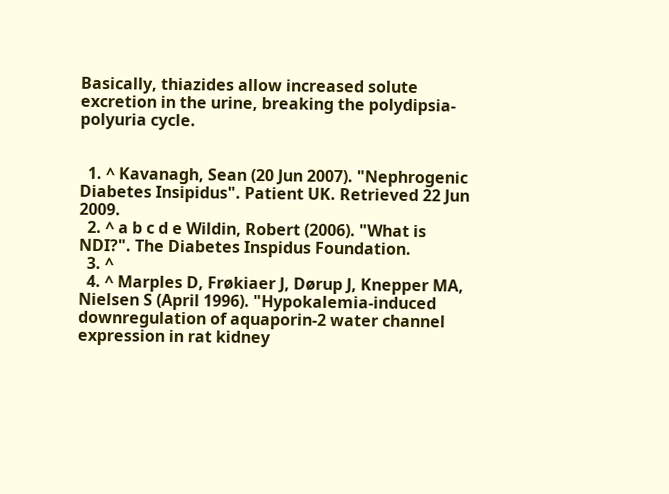Basically, thiazides allow increased solute excretion in the urine, breaking the polydipsia-polyuria cycle.


  1. ^ Kavanagh, Sean (20 Jun 2007). "Nephrogenic Diabetes Insipidus". Patient UK. Retrieved 22 Jun 2009.
  2. ^ a b c d e Wildin, Robert (2006). "What is NDI?". The Diabetes Inspidus Foundation.
  3. ^
  4. ^ Marples D, Frøkiaer J, Dørup J, Knepper MA, Nielsen S (April 1996). "Hypokalemia-induced downregulation of aquaporin-2 water channel expression in rat kidney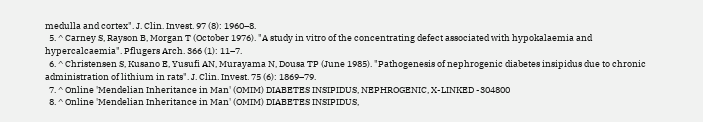medulla and cortex". J. Clin. Invest. 97 (8): 1960–8.
  5. ^ Carney S, Rayson B, Morgan T (October 1976). "A study in vitro of the concentrating defect associated with hypokalaemia and hypercalcaemia". Pflugers Arch. 366 (1): 11–7.
  6. ^ Christensen S, Kusano E, Yusufi AN, Murayama N, Dousa TP (June 1985). "Pathogenesis of nephrogenic diabetes insipidus due to chronic administration of lithium in rats". J. Clin. Invest. 75 (6): 1869–79.
  7. ^ Online 'Mendelian Inheritance in Man' (OMIM) DIABETES INSIPIDUS, NEPHROGENIC, X-LINKED -304800
  8. ^ Online 'Mendelian Inheritance in Man' (OMIM) DIABETES INSIPIDUS,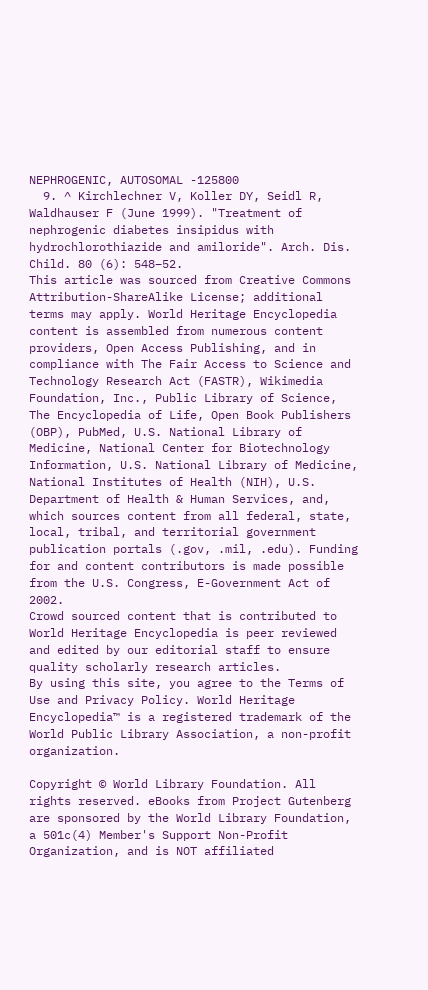NEPHROGENIC, AUTOSOMAL -125800
  9. ^ Kirchlechner V, Koller DY, Seidl R, Waldhauser F (June 1999). "Treatment of nephrogenic diabetes insipidus with hydrochlorothiazide and amiloride". Arch. Dis. Child. 80 (6): 548–52.
This article was sourced from Creative Commons Attribution-ShareAlike License; additional terms may apply. World Heritage Encyclopedia content is assembled from numerous content providers, Open Access Publishing, and in compliance with The Fair Access to Science and Technology Research Act (FASTR), Wikimedia Foundation, Inc., Public Library of Science, The Encyclopedia of Life, Open Book Publishers (OBP), PubMed, U.S. National Library of Medicine, National Center for Biotechnology Information, U.S. National Library of Medicine, National Institutes of Health (NIH), U.S. Department of Health & Human Services, and, which sources content from all federal, state, local, tribal, and territorial government publication portals (.gov, .mil, .edu). Funding for and content contributors is made possible from the U.S. Congress, E-Government Act of 2002.
Crowd sourced content that is contributed to World Heritage Encyclopedia is peer reviewed and edited by our editorial staff to ensure quality scholarly research articles.
By using this site, you agree to the Terms of Use and Privacy Policy. World Heritage Encyclopedia™ is a registered trademark of the World Public Library Association, a non-profit organization.

Copyright © World Library Foundation. All rights reserved. eBooks from Project Gutenberg are sponsored by the World Library Foundation,
a 501c(4) Member's Support Non-Profit Organization, and is NOT affiliated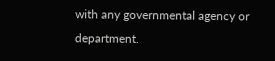with any governmental agency or department.